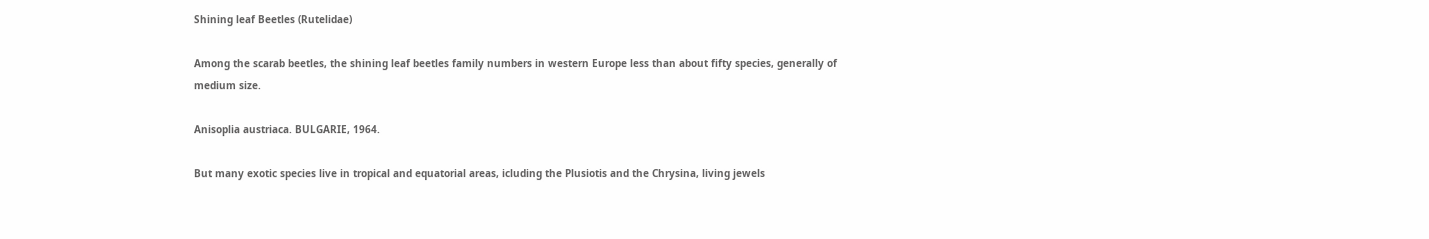Shining leaf Beetles (Rutelidae)

Among the scarab beetles, the shining leaf beetles family numbers in western Europe less than about fifty species, generally of medium size.

Anisoplia austriaca. BULGARIE, 1964.

But many exotic species live in tropical and equatorial areas, icluding the Plusiotis and the Chrysina, living jewels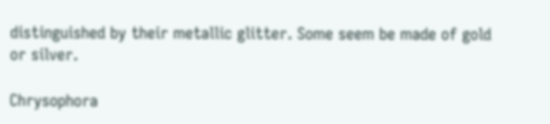distinguished by their metallic glitter. Some seem be made of gold or silver.

Chrysophora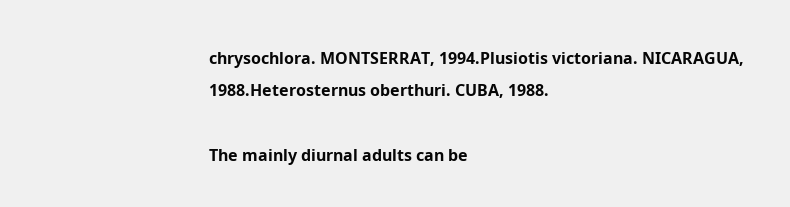chrysochlora. MONTSERRAT, 1994.Plusiotis victoriana. NICARAGUA, 1988.Heterosternus oberthuri. CUBA, 1988.

The mainly diurnal adults can be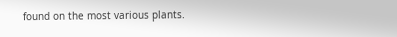found on the most various plants.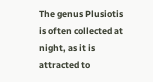The genus Plusiotis is often collected at night, as it is attracted to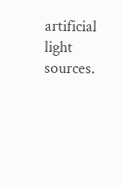artificial light sources.